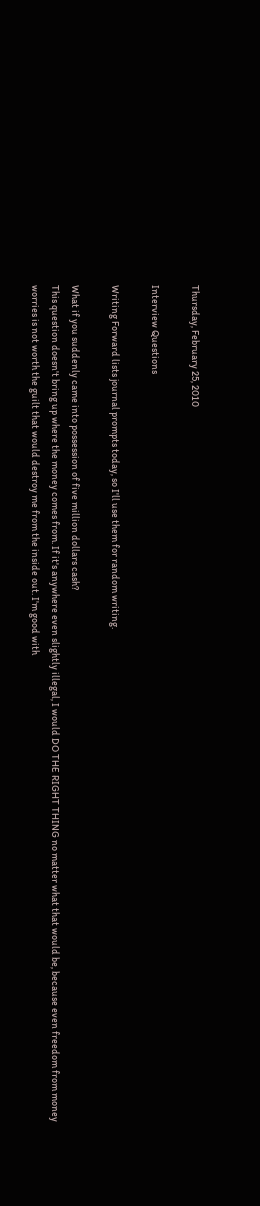Thursday, February 25, 2010

Interview Questions

Writing Forward lists journal prompts today, so I'll use them for random writing.

What if you suddenly came into possession of five million dollars cash?
This question doesn't bring up where the money comes from. If it's anywhere even slightly illegal, I would DO THE RIGHT THING no matter what that would be, because even freedom from money worries is not worth the guilt that would destroy me from the inside out. I'm good with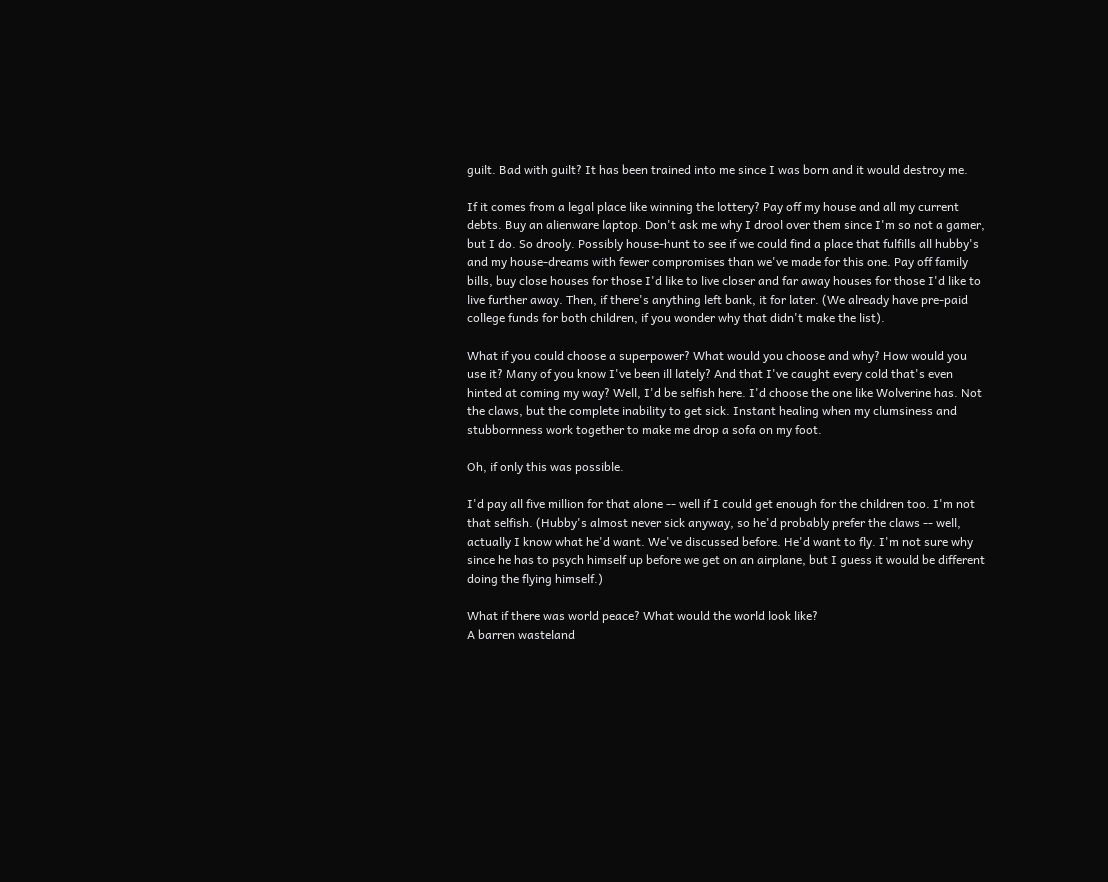guilt. Bad with guilt? It has been trained into me since I was born and it would destroy me.

If it comes from a legal place like winning the lottery? Pay off my house and all my current debts. Buy an alienware laptop. Don't ask me why I drool over them since I'm so not a gamer, but I do. So drooly. Possibly house-hunt to see if we could find a place that fulfills all hubby's and my house-dreams with fewer compromises than we've made for this one. Pay off family bills, buy close houses for those I'd like to live closer and far away houses for those I'd like to live further away. Then, if there's anything left bank, it for later. (We already have pre-paid college funds for both children, if you wonder why that didn't make the list).

What if you could choose a superpower? What would you choose and why? How would you use it? Many of you know I've been ill lately? And that I've caught every cold that's even hinted at coming my way? Well, I'd be selfish here. I'd choose the one like Wolverine has. Not the claws, but the complete inability to get sick. Instant healing when my clumsiness and stubbornness work together to make me drop a sofa on my foot.

Oh, if only this was possible.

I'd pay all five million for that alone -- well if I could get enough for the children too. I'm not that selfish. (Hubby's almost never sick anyway, so he'd probably prefer the claws -- well, actually I know what he'd want. We've discussed before. He'd want to fly. I'm not sure why since he has to psych himself up before we get on an airplane, but I guess it would be different doing the flying himself.)

What if there was world peace? What would the world look like?
A barren wasteland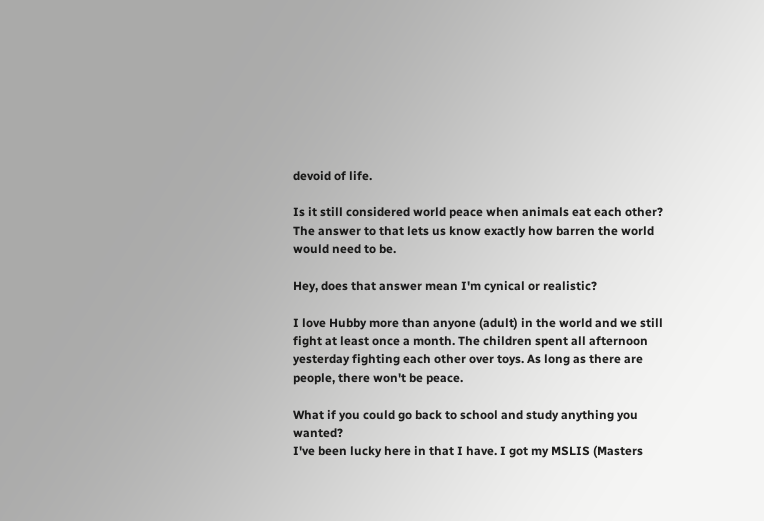devoid of life.

Is it still considered world peace when animals eat each other? The answer to that lets us know exactly how barren the world would need to be.

Hey, does that answer mean I'm cynical or realistic?

I love Hubby more than anyone (adult) in the world and we still fight at least once a month. The children spent all afternoon yesterday fighting each other over toys. As long as there are people, there won't be peace.

What if you could go back to school and study anything you wanted?
I've been lucky here in that I have. I got my MSLIS (Masters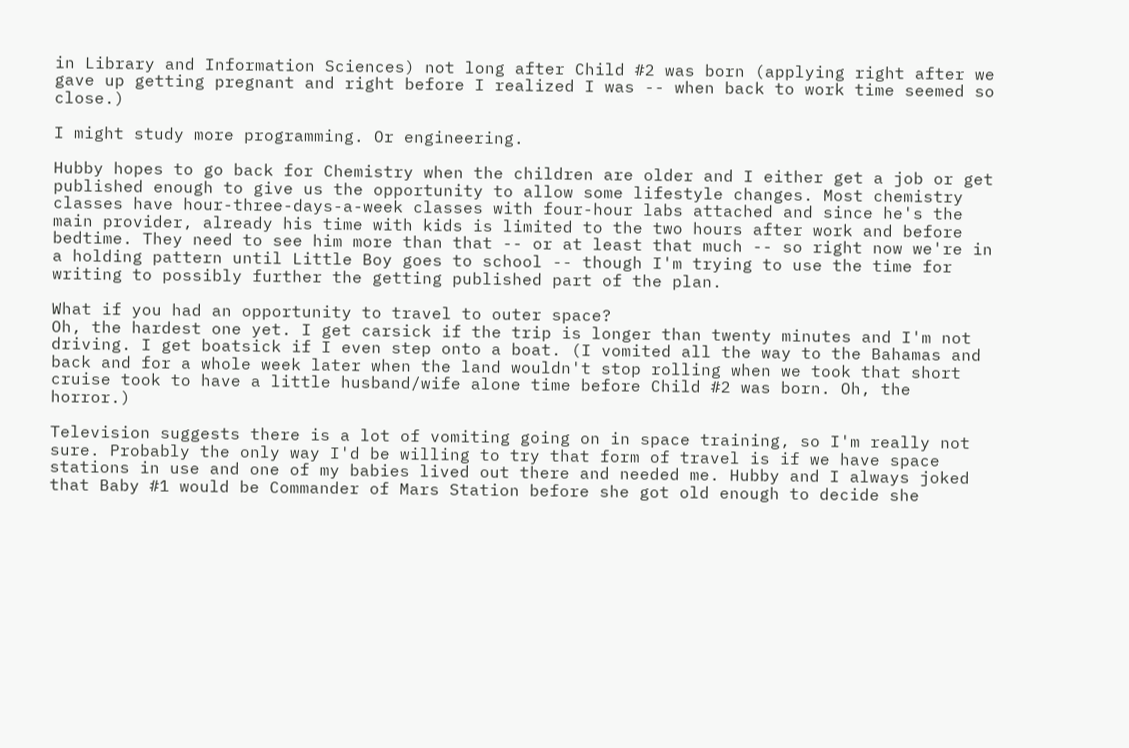in Library and Information Sciences) not long after Child #2 was born (applying right after we gave up getting pregnant and right before I realized I was -- when back to work time seemed so close.)

I might study more programming. Or engineering.

Hubby hopes to go back for Chemistry when the children are older and I either get a job or get published enough to give us the opportunity to allow some lifestyle changes. Most chemistry classes have hour-three-days-a-week classes with four-hour labs attached and since he's the main provider, already his time with kids is limited to the two hours after work and before bedtime. They need to see him more than that -- or at least that much -- so right now we're in a holding pattern until Little Boy goes to school -- though I'm trying to use the time for writing to possibly further the getting published part of the plan.

What if you had an opportunity to travel to outer space?
Oh, the hardest one yet. I get carsick if the trip is longer than twenty minutes and I'm not driving. I get boatsick if I even step onto a boat. (I vomited all the way to the Bahamas and back and for a whole week later when the land wouldn't stop rolling when we took that short cruise took to have a little husband/wife alone time before Child #2 was born. Oh, the horror.)

Television suggests there is a lot of vomiting going on in space training, so I'm really not sure. Probably the only way I'd be willing to try that form of travel is if we have space stations in use and one of my babies lived out there and needed me. Hubby and I always joked that Baby #1 would be Commander of Mars Station before she got old enough to decide she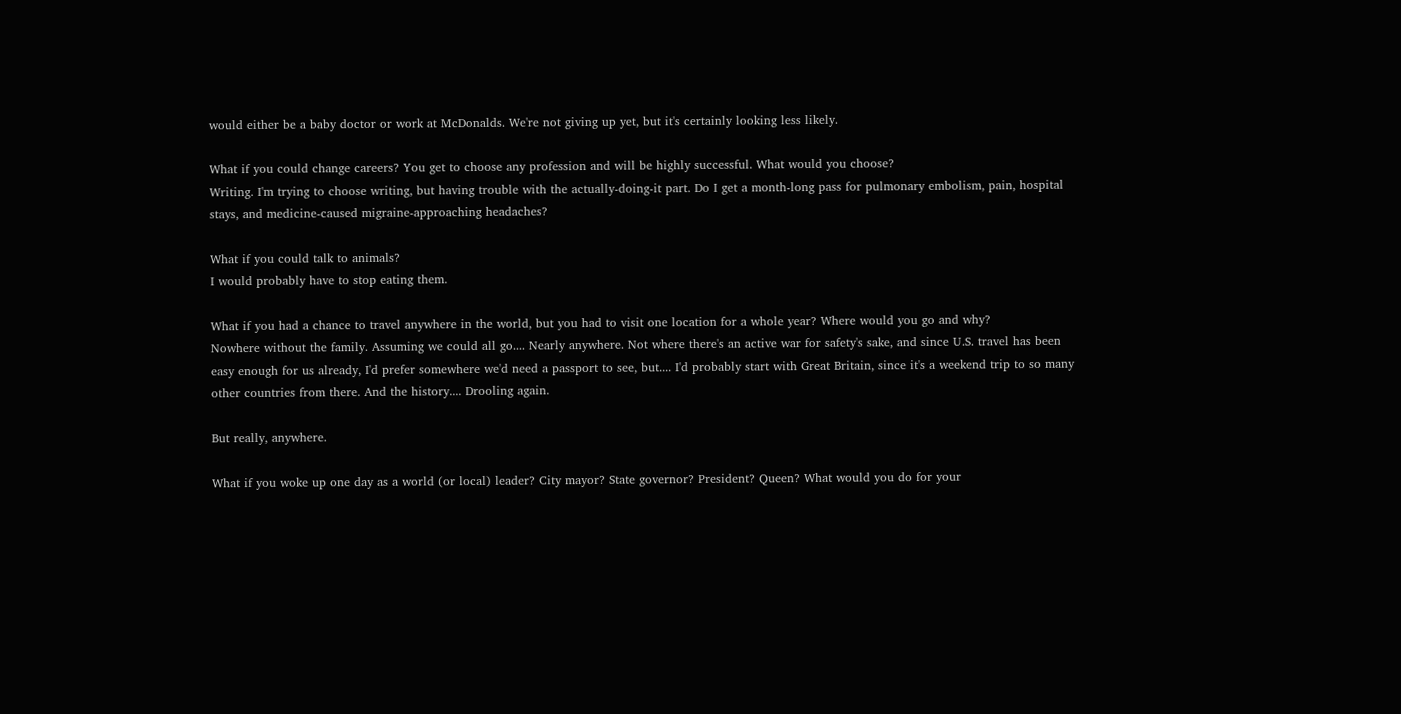would either be a baby doctor or work at McDonalds. We're not giving up yet, but it's certainly looking less likely.

What if you could change careers? You get to choose any profession and will be highly successful. What would you choose?
Writing. I'm trying to choose writing, but having trouble with the actually-doing-it part. Do I get a month-long pass for pulmonary embolism, pain, hospital stays, and medicine-caused migraine-approaching headaches?

What if you could talk to animals?
I would probably have to stop eating them.

What if you had a chance to travel anywhere in the world, but you had to visit one location for a whole year? Where would you go and why?
Nowhere without the family. Assuming we could all go.... Nearly anywhere. Not where there's an active war for safety's sake, and since U.S. travel has been easy enough for us already, I'd prefer somewhere we'd need a passport to see, but.... I'd probably start with Great Britain, since it's a weekend trip to so many other countries from there. And the history.... Drooling again.

But really, anywhere.

What if you woke up one day as a world (or local) leader? City mayor? State governor? President? Queen? What would you do for your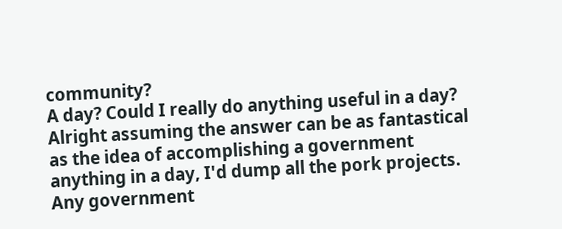community?
A day? Could I really do anything useful in a day? Alright assuming the answer can be as fantastical as the idea of accomplishing a government anything in a day, I'd dump all the pork projects. Any government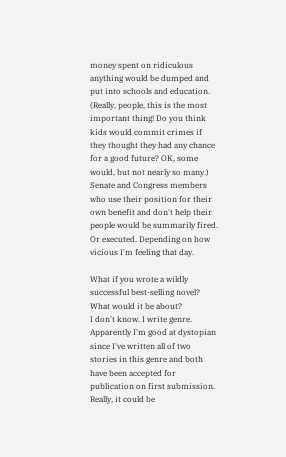money spent on ridiculous anything would be dumped and put into schools and education. (Really, people, this is the most important thing! Do you think kids would commit crimes if they thought they had any chance for a good future? OK, some would, but not nearly so many.) Senate and Congress members who use their position for their own benefit and don't help their people would be summarily fired. Or executed. Depending on how vicious I'm feeling that day.

What if you wrote a wildly successful best-selling novel? What would it be about?
I don't know. I write genre. Apparently I'm good at dystopian since I've written all of two stories in this genre and both have been accepted for publication on first submission. Really, it could be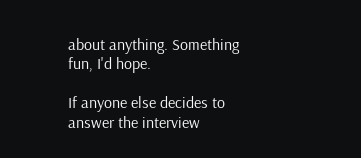about anything. Something fun, I'd hope.

If anyone else decides to answer the interview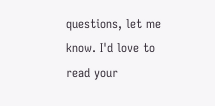questions, let me know. I'd love to read your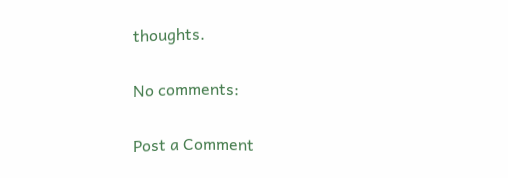thoughts.

No comments:

Post a Comment